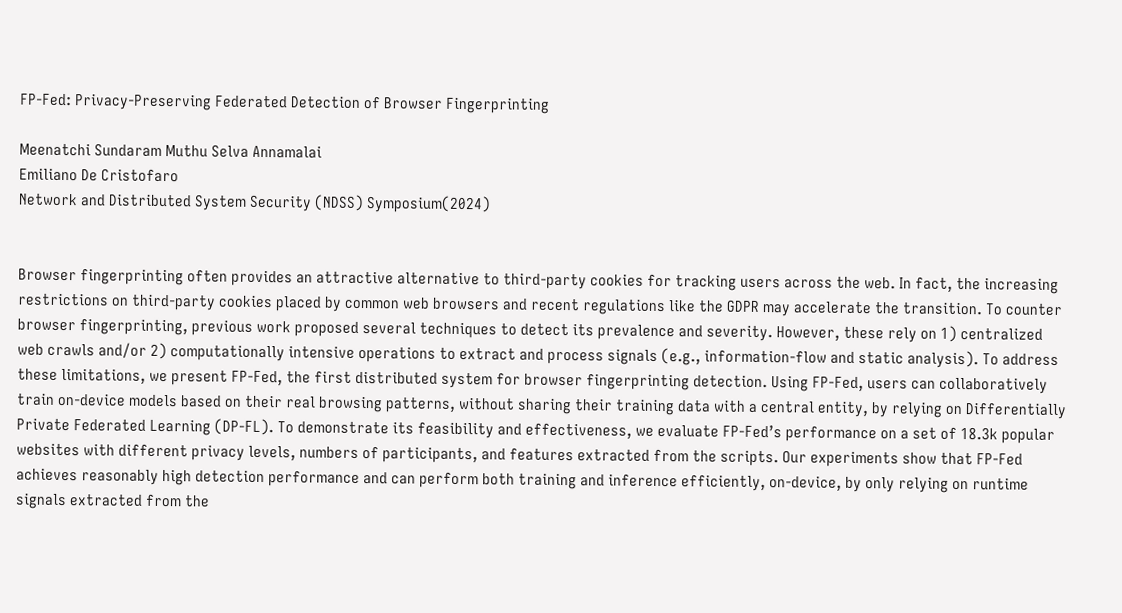FP-Fed: Privacy-Preserving Federated Detection of Browser Fingerprinting

Meenatchi Sundaram Muthu Selva Annamalai
Emiliano De Cristofaro
Network and Distributed System Security (NDSS) Symposium(2024)


Browser fingerprinting often provides an attractive alternative to third-party cookies for tracking users across the web. In fact, the increasing restrictions on third-party cookies placed by common web browsers and recent regulations like the GDPR may accelerate the transition. To counter browser fingerprinting, previous work proposed several techniques to detect its prevalence and severity. However, these rely on 1) centralized web crawls and/or 2) computationally intensive operations to extract and process signals (e.g., information-flow and static analysis). To address these limitations, we present FP-Fed, the first distributed system for browser fingerprinting detection. Using FP-Fed, users can collaboratively train on-device models based on their real browsing patterns, without sharing their training data with a central entity, by relying on Differentially Private Federated Learning (DP-FL). To demonstrate its feasibility and effectiveness, we evaluate FP-Fed’s performance on a set of 18.3k popular websites with different privacy levels, numbers of participants, and features extracted from the scripts. Our experiments show that FP-Fed achieves reasonably high detection performance and can perform both training and inference efficiently, on-device, by only relying on runtime signals extracted from the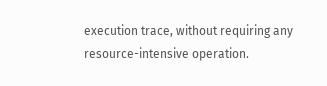execution trace, without requiring any resource-intensive operation.